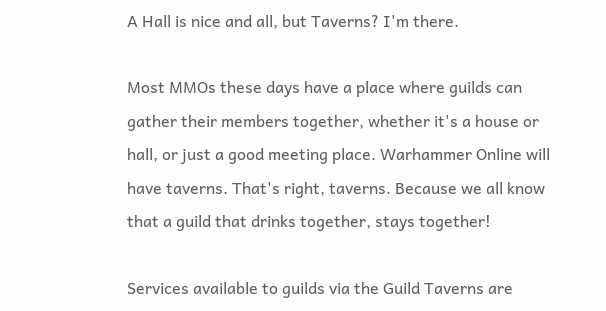A Hall is nice and all, but Taverns? I'm there.

Most MMOs these days have a place where guilds can gather their members together, whether it's a house or hall, or just a good meeting place. Warhammer Online will have taverns. That's right, taverns. Because we all know that a guild that drinks together, stays together!

Services available to guilds via the Guild Taverns are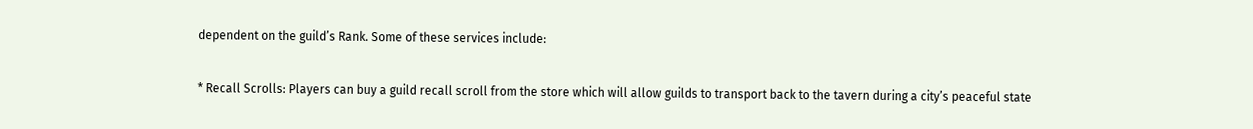dependent on the guild’s Rank. Some of these services include:

* Recall Scrolls: Players can buy a guild recall scroll from the store which will allow guilds to transport back to the tavern during a city’s peaceful state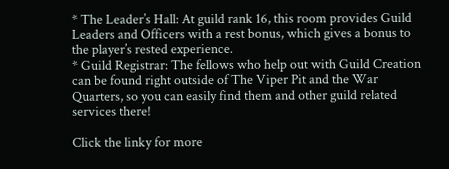* The Leader’s Hall: At guild rank 16, this room provides Guild Leaders and Officers with a rest bonus, which gives a bonus to the player’s rested experience.
* Guild Registrar: The fellows who help out with Guild Creation can be found right outside of The Viper Pit and the War Quarters, so you can easily find them and other guild related services there!

Click the linky for more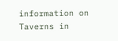information on Taverns in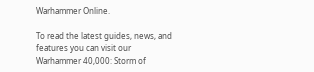Warhammer Online.

To read the latest guides, news, and features you can visit our Warhammer 40,000: Storm of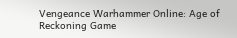Vengeance Warhammer Online: Age of Reckoning Game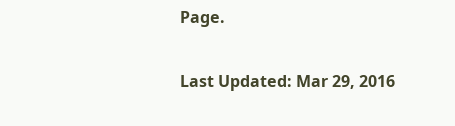Page.

Last Updated: Mar 29, 2016